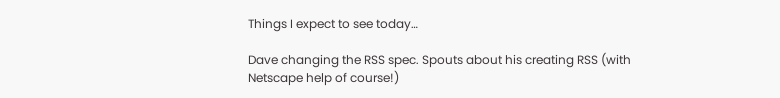Things I expect to see today…

Dave changing the RSS spec. Spouts about his creating RSS (with Netscape help of course!)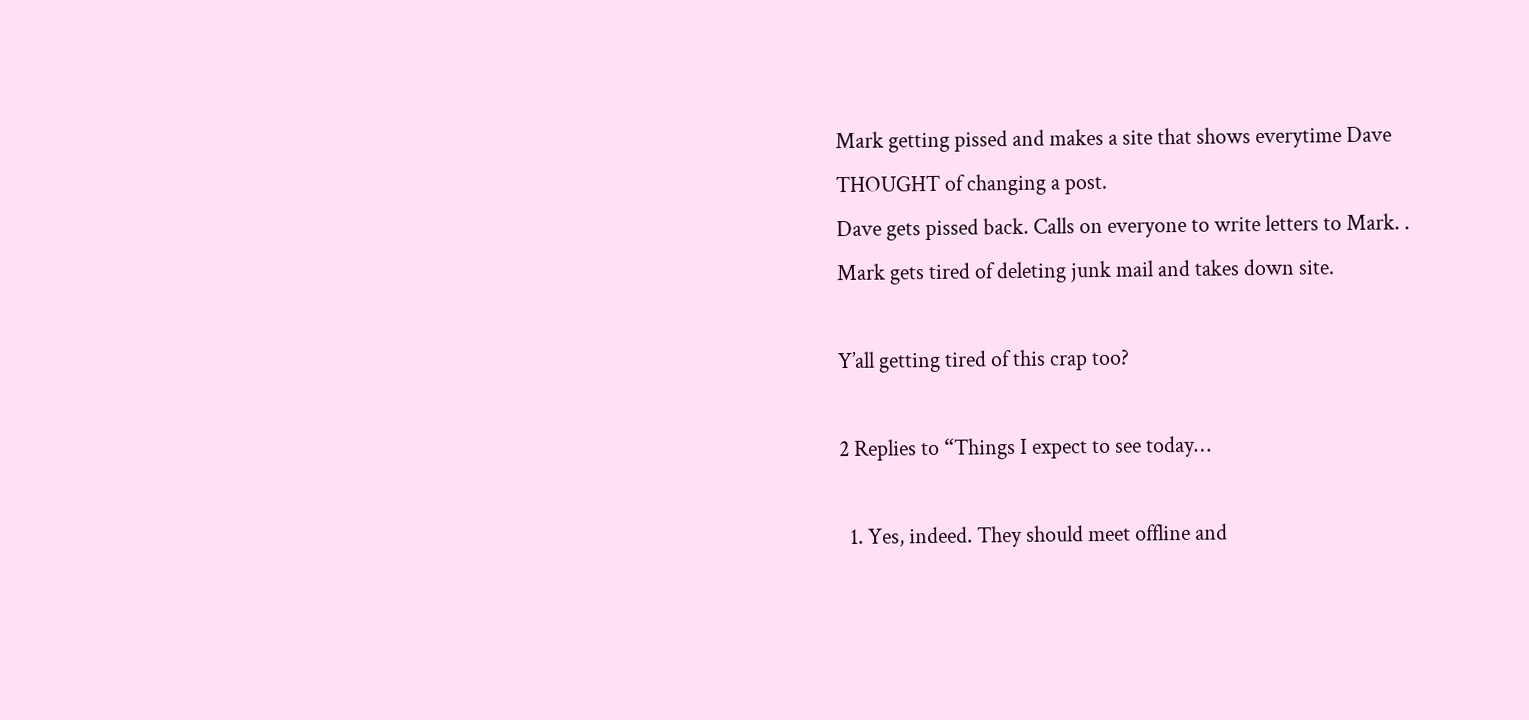Mark getting pissed and makes a site that shows everytime Dave THOUGHT of changing a post.
Dave gets pissed back. Calls on everyone to write letters to Mark. .
Mark gets tired of deleting junk mail and takes down site.

Y’all getting tired of this crap too?

2 Replies to “Things I expect to see today…

  1. Yes, indeed. They should meet offline and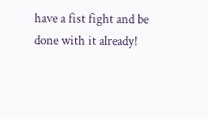have a fist fight and be done with it already!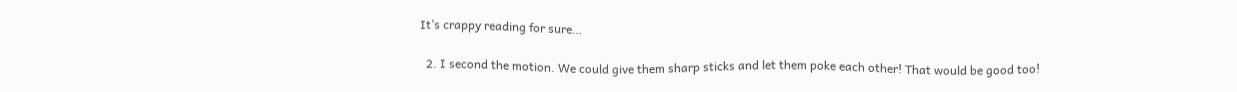It’s crappy reading for sure…

  2. I second the motion. We could give them sharp sticks and let them poke each other! That would be good too!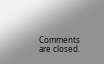Comments are closed.